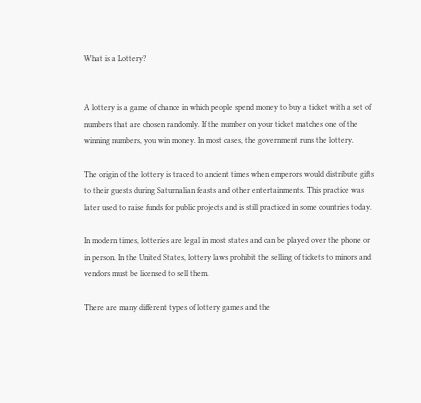What is a Lottery?


A lottery is a game of chance in which people spend money to buy a ticket with a set of numbers that are chosen randomly. If the number on your ticket matches one of the winning numbers, you win money. In most cases, the government runs the lottery.

The origin of the lottery is traced to ancient times when emperors would distribute gifts to their guests during Saturnalian feasts and other entertainments. This practice was later used to raise funds for public projects and is still practiced in some countries today.

In modern times, lotteries are legal in most states and can be played over the phone or in person. In the United States, lottery laws prohibit the selling of tickets to minors and vendors must be licensed to sell them.

There are many different types of lottery games and the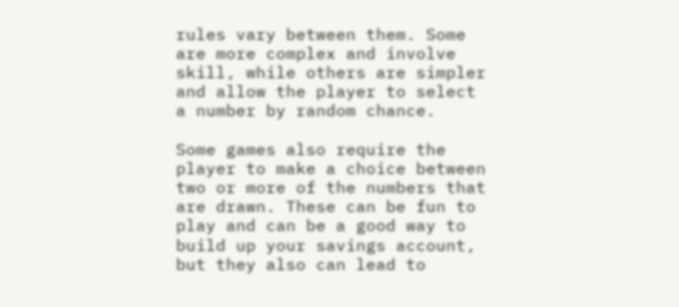rules vary between them. Some are more complex and involve skill, while others are simpler and allow the player to select a number by random chance.

Some games also require the player to make a choice between two or more of the numbers that are drawn. These can be fun to play and can be a good way to build up your savings account, but they also can lead to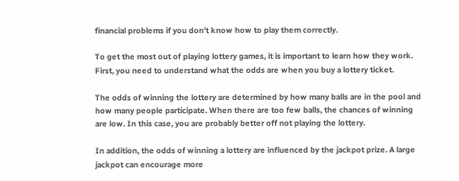financial problems if you don’t know how to play them correctly.

To get the most out of playing lottery games, it is important to learn how they work. First, you need to understand what the odds are when you buy a lottery ticket.

The odds of winning the lottery are determined by how many balls are in the pool and how many people participate. When there are too few balls, the chances of winning are low. In this case, you are probably better off not playing the lottery.

In addition, the odds of winning a lottery are influenced by the jackpot prize. A large jackpot can encourage more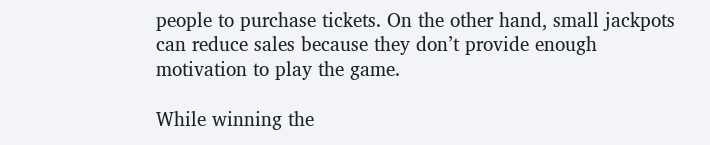people to purchase tickets. On the other hand, small jackpots can reduce sales because they don’t provide enough motivation to play the game.

While winning the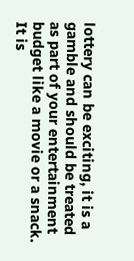lottery can be exciting, it is a gamble and should be treated as part of your entertainment budget like a movie or a snack. It is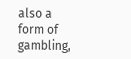also a form of gambling,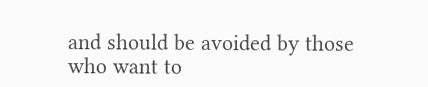and should be avoided by those who want to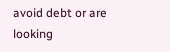avoid debt or are looking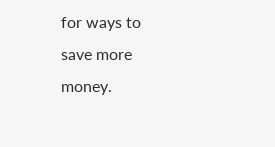for ways to save more money.